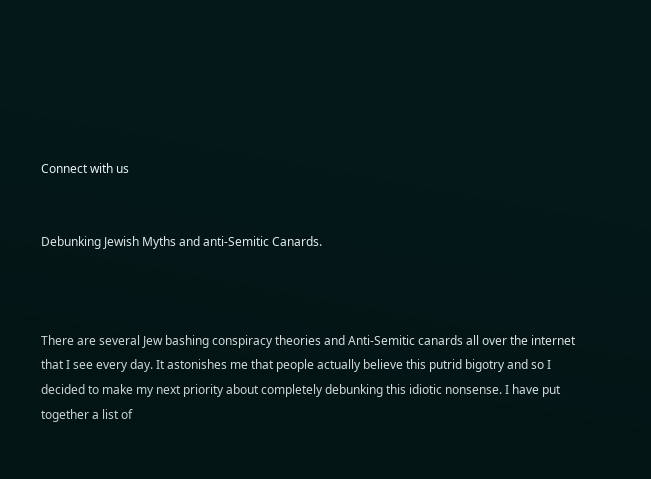Connect with us


Debunking Jewish Myths and anti-Semitic Canards.



There are several Jew bashing conspiracy theories and Anti-Semitic canards all over the internet that I see every day. It astonishes me that people actually believe this putrid bigotry and so I decided to make my next priority about completely debunking this idiotic nonsense. I have put together a list of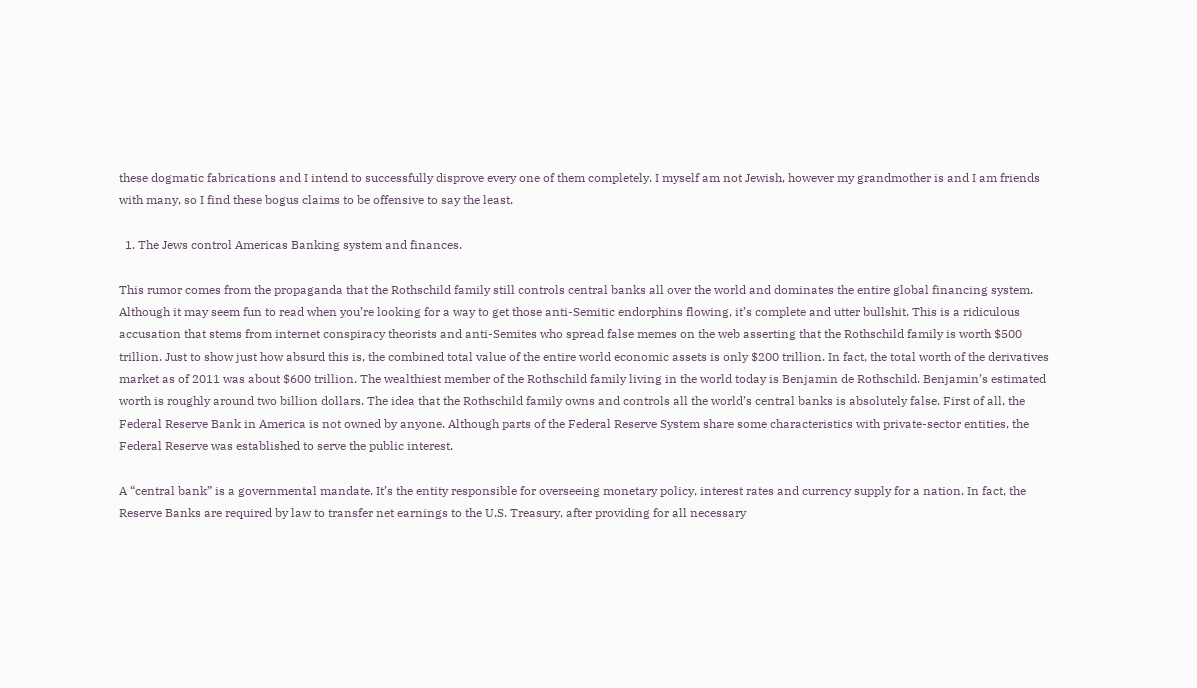these dogmatic fabrications and I intend to successfully disprove every one of them completely. I myself am not Jewish, however my grandmother is and I am friends with many, so I find these bogus claims to be offensive to say the least.

  1. The Jews control Americas Banking system and finances.

This rumor comes from the propaganda that the Rothschild family still controls central banks all over the world and dominates the entire global financing system. Although it may seem fun to read when you’re looking for a way to get those anti-Semitic endorphins flowing, it’s complete and utter bullshit. This is a ridiculous accusation that stems from internet conspiracy theorists and anti-Semites who spread false memes on the web asserting that the Rothschild family is worth $500 trillion. Just to show just how absurd this is, the combined total value of the entire world economic assets is only $200 trillion. In fact, the total worth of the derivatives market as of 2011 was about $600 trillion. The wealthiest member of the Rothschild family living in the world today is Benjamin de Rothschild. Benjamin’s estimated worth is roughly around two billion dollars. The idea that the Rothschild family owns and controls all the world’s central banks is absolutely false. First of all, the Federal Reserve Bank in America is not owned by anyone. Although parts of the Federal Reserve System share some characteristics with private-sector entities, the Federal Reserve was established to serve the public interest.

A “central bank” is a governmental mandate. It’s the entity responsible for overseeing monetary policy, interest rates and currency supply for a nation. In fact, the Reserve Banks are required by law to transfer net earnings to the U.S. Treasury, after providing for all necessary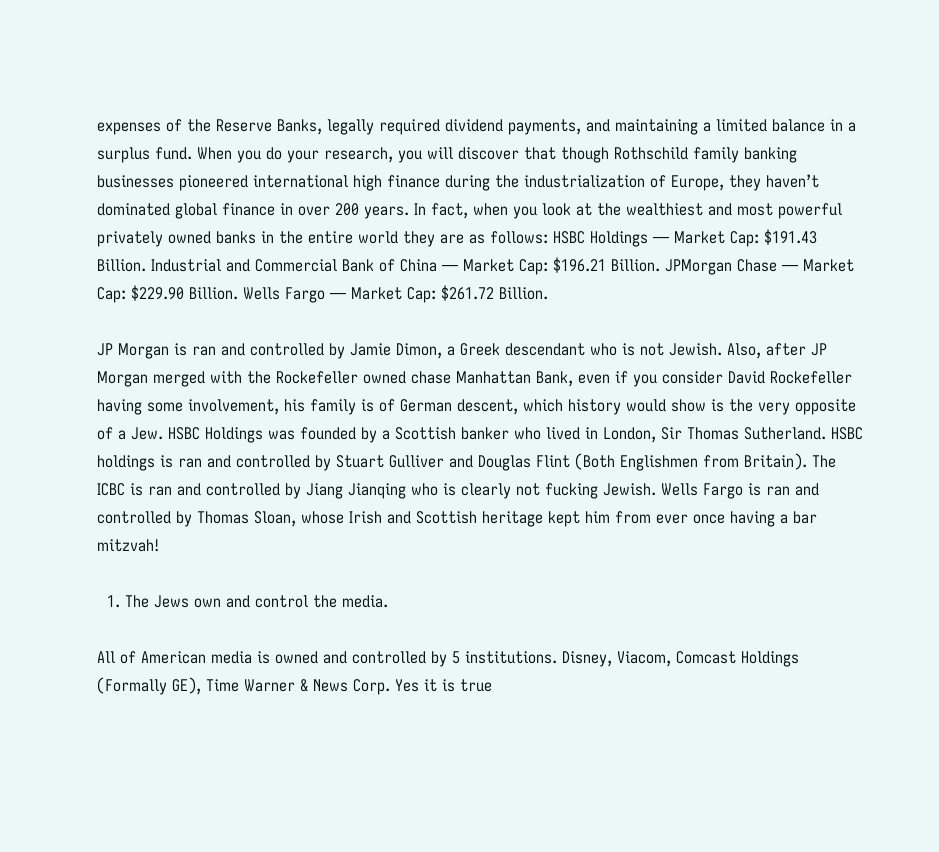expenses of the Reserve Banks, legally required dividend payments, and maintaining a limited balance in a surplus fund. When you do your research, you will discover that though Rothschild family banking businesses pioneered international high finance during the industrialization of Europe, they haven’t dominated global finance in over 200 years. In fact, when you look at the wealthiest and most powerful privately owned banks in the entire world they are as follows: HSBC Holdings — Market Cap: $191.43 Billion. Industrial and Commercial Bank of China — Market Cap: $196.21 Billion. JPMorgan Chase — Market Cap: $229.90 Billion. Wells Fargo — Market Cap: $261.72 Billion.

JP Morgan is ran and controlled by Jamie Dimon, a Greek descendant who is not Jewish. Also, after JP Morgan merged with the Rockefeller owned chase Manhattan Bank, even if you consider David Rockefeller having some involvement, his family is of German descent, which history would show is the very opposite of a Jew. HSBC Holdings was founded by a Scottish banker who lived in London, Sir Thomas Sutherland. HSBC holdings is ran and controlled by Stuart Gulliver and Douglas Flint (Both Englishmen from Britain). The ICBC is ran and controlled by Jiang Jianqing who is clearly not fucking Jewish. Wells Fargo is ran and controlled by Thomas Sloan, whose Irish and Scottish heritage kept him from ever once having a bar mitzvah!

  1. The Jews own and control the media.

All of American media is owned and controlled by 5 institutions. Disney, Viacom, Comcast Holdings (Formally GE), Time Warner & News Corp. Yes it is true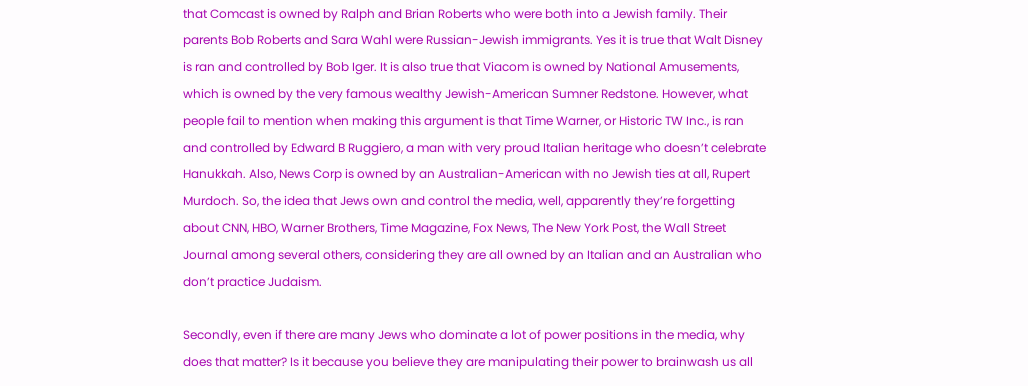that Comcast is owned by Ralph and Brian Roberts who were both into a Jewish family. Their parents Bob Roberts and Sara Wahl were Russian-Jewish immigrants. Yes it is true that Walt Disney is ran and controlled by Bob Iger. It is also true that Viacom is owned by National Amusements, which is owned by the very famous wealthy Jewish-American Sumner Redstone. However, what people fail to mention when making this argument is that Time Warner, or Historic TW Inc., is ran and controlled by Edward B Ruggiero, a man with very proud Italian heritage who doesn’t celebrate Hanukkah. Also, News Corp is owned by an Australian-American with no Jewish ties at all, Rupert Murdoch. So, the idea that Jews own and control the media, well, apparently they’re forgetting about CNN, HBO, Warner Brothers, Time Magazine, Fox News, The New York Post, the Wall Street Journal among several others, considering they are all owned by an Italian and an Australian who don’t practice Judaism.

Secondly, even if there are many Jews who dominate a lot of power positions in the media, why does that matter? Is it because you believe they are manipulating their power to brainwash us all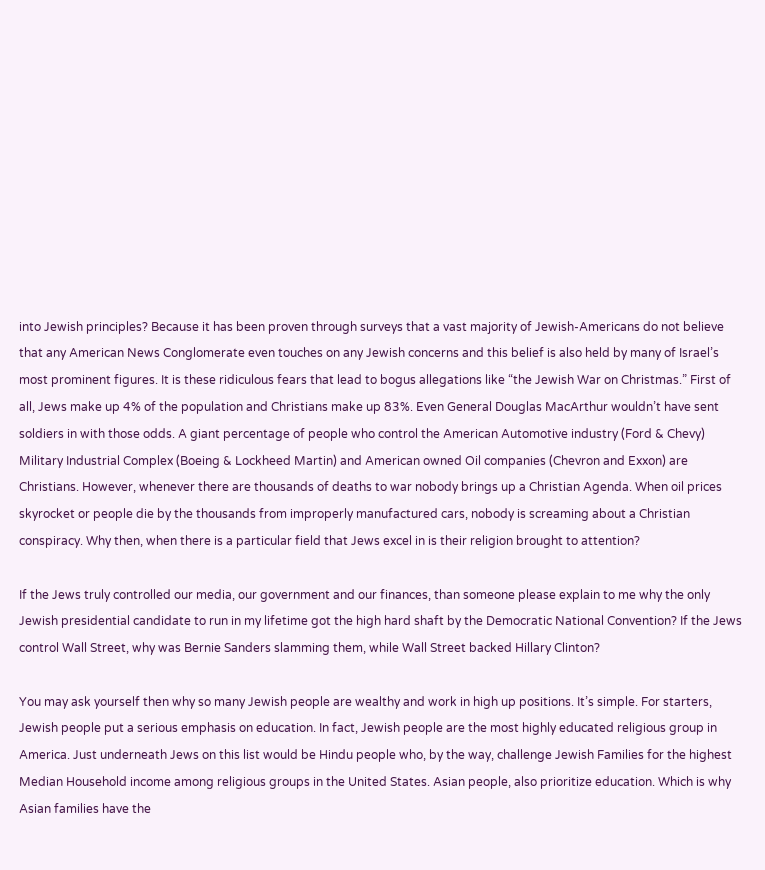into Jewish principles? Because it has been proven through surveys that a vast majority of Jewish-Americans do not believe that any American News Conglomerate even touches on any Jewish concerns and this belief is also held by many of Israel’s most prominent figures. It is these ridiculous fears that lead to bogus allegations like “the Jewish War on Christmas.” First of all, Jews make up 4% of the population and Christians make up 83%. Even General Douglas MacArthur wouldn’t have sent soldiers in with those odds. A giant percentage of people who control the American Automotive industry (Ford & Chevy) Military Industrial Complex (Boeing & Lockheed Martin) and American owned Oil companies (Chevron and Exxon) are Christians. However, whenever there are thousands of deaths to war nobody brings up a Christian Agenda. When oil prices skyrocket or people die by the thousands from improperly manufactured cars, nobody is screaming about a Christian conspiracy. Why then, when there is a particular field that Jews excel in is their religion brought to attention?

If the Jews truly controlled our media, our government and our finances, than someone please explain to me why the only Jewish presidential candidate to run in my lifetime got the high hard shaft by the Democratic National Convention? If the Jews control Wall Street, why was Bernie Sanders slamming them, while Wall Street backed Hillary Clinton?

You may ask yourself then why so many Jewish people are wealthy and work in high up positions. It’s simple. For starters, Jewish people put a serious emphasis on education. In fact, Jewish people are the most highly educated religious group in America. Just underneath Jews on this list would be Hindu people who, by the way, challenge Jewish Families for the highest Median Household income among religious groups in the United States. Asian people, also prioritize education. Which is why Asian families have the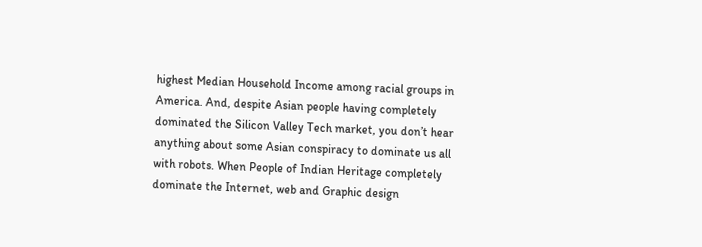highest Median Household Income among racial groups in America. And, despite Asian people having completely dominated the Silicon Valley Tech market, you don’t hear anything about some Asian conspiracy to dominate us all with robots. When People of Indian Heritage completely dominate the Internet, web and Graphic design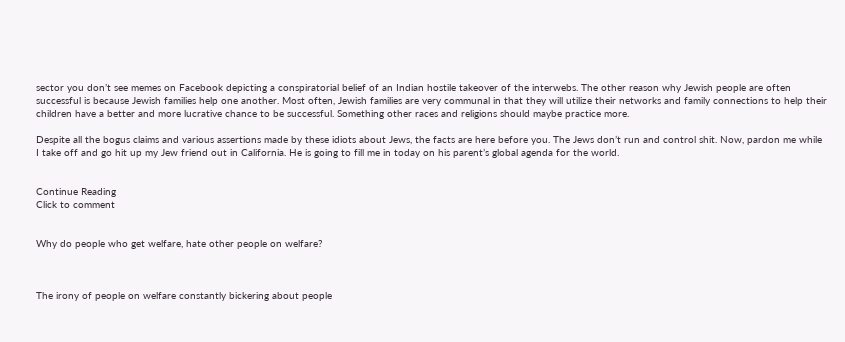sector you don’t see memes on Facebook depicting a conspiratorial belief of an Indian hostile takeover of the interwebs. The other reason why Jewish people are often successful is because Jewish families help one another. Most often, Jewish families are very communal in that they will utilize their networks and family connections to help their children have a better and more lucrative chance to be successful. Something other races and religions should maybe practice more.

Despite all the bogus claims and various assertions made by these idiots about Jews, the facts are here before you. The Jews don’t run and control shit. Now, pardon me while I take off and go hit up my Jew friend out in California. He is going to fill me in today on his parent’s global agenda for the world.


Continue Reading
Click to comment


Why do people who get welfare, hate other people on welfare?



The irony of people on welfare constantly bickering about people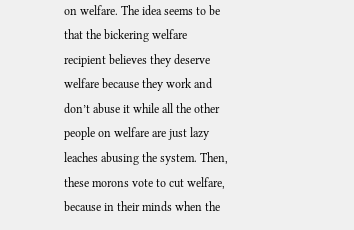on welfare. The idea seems to be that the bickering welfare recipient believes they deserve welfare because they work and don’t abuse it while all the other people on welfare are just lazy leaches abusing the system. Then, these morons vote to cut welfare, because in their minds when the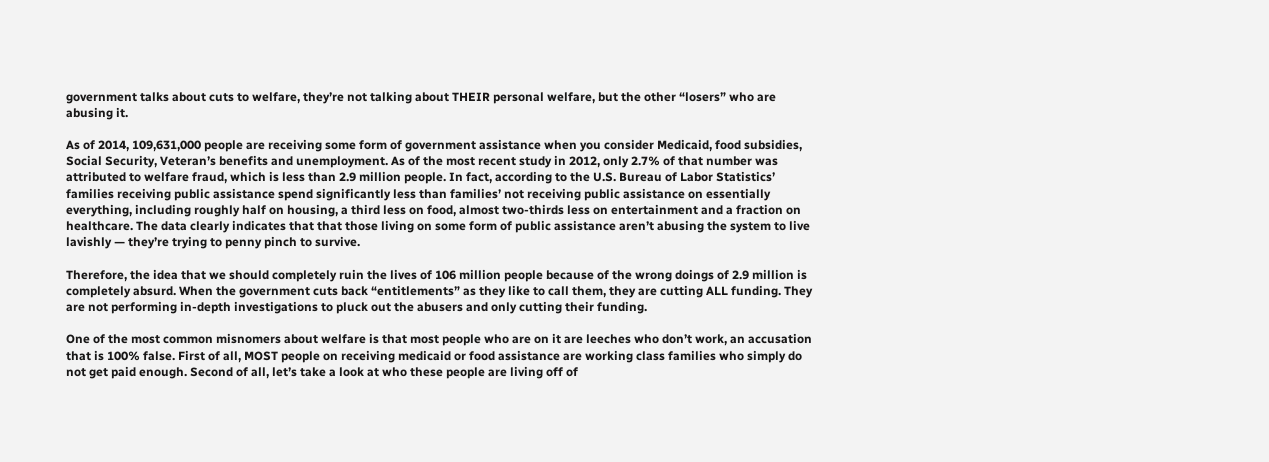government talks about cuts to welfare, they’re not talking about THEIR personal welfare, but the other “losers” who are abusing it.

As of 2014, 109,631,000 people are receiving some form of government assistance when you consider Medicaid, food subsidies, Social Security, Veteran’s benefits and unemployment. As of the most recent study in 2012, only 2.7% of that number was attributed to welfare fraud, which is less than 2.9 million people. In fact, according to the U.S. Bureau of Labor Statistics’ families receiving public assistance spend significantly less than families’ not receiving public assistance on essentially everything, including roughly half on housing, a third less on food, almost two-thirds less on entertainment and a fraction on healthcare. The data clearly indicates that that those living on some form of public assistance aren’t abusing the system to live lavishly — they’re trying to penny pinch to survive.

Therefore, the idea that we should completely ruin the lives of 106 million people because of the wrong doings of 2.9 million is completely absurd. When the government cuts back “entitlements” as they like to call them, they are cutting ALL funding. They are not performing in-depth investigations to pluck out the abusers and only cutting their funding.

One of the most common misnomers about welfare is that most people who are on it are leeches who don’t work, an accusation that is 100% false. First of all, MOST people on receiving medicaid or food assistance are working class families who simply do not get paid enough. Second of all, let’s take a look at who these people are living off of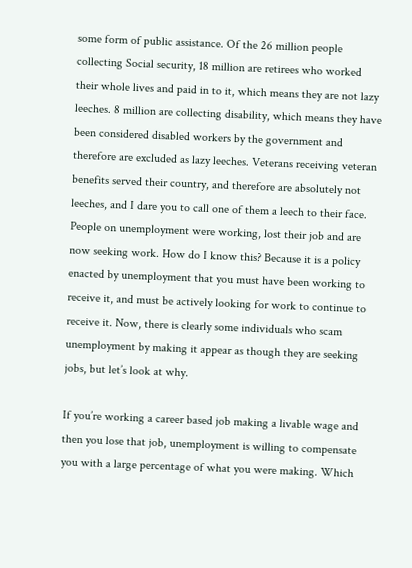some form of public assistance. Of the 26 million people collecting Social security, 18 million are retirees who worked their whole lives and paid in to it, which means they are not lazy leeches. 8 million are collecting disability, which means they have been considered disabled workers by the government and therefore are excluded as lazy leeches. Veterans receiving veteran benefits served their country, and therefore are absolutely not leeches, and I dare you to call one of them a leech to their face. People on unemployment were working, lost their job and are now seeking work. How do I know this? Because it is a policy enacted by unemployment that you must have been working to receive it, and must be actively looking for work to continue to receive it. Now, there is clearly some individuals who scam unemployment by making it appear as though they are seeking jobs, but let’s look at why.

If you’re working a career based job making a livable wage and then you lose that job, unemployment is willing to compensate you with a large percentage of what you were making. Which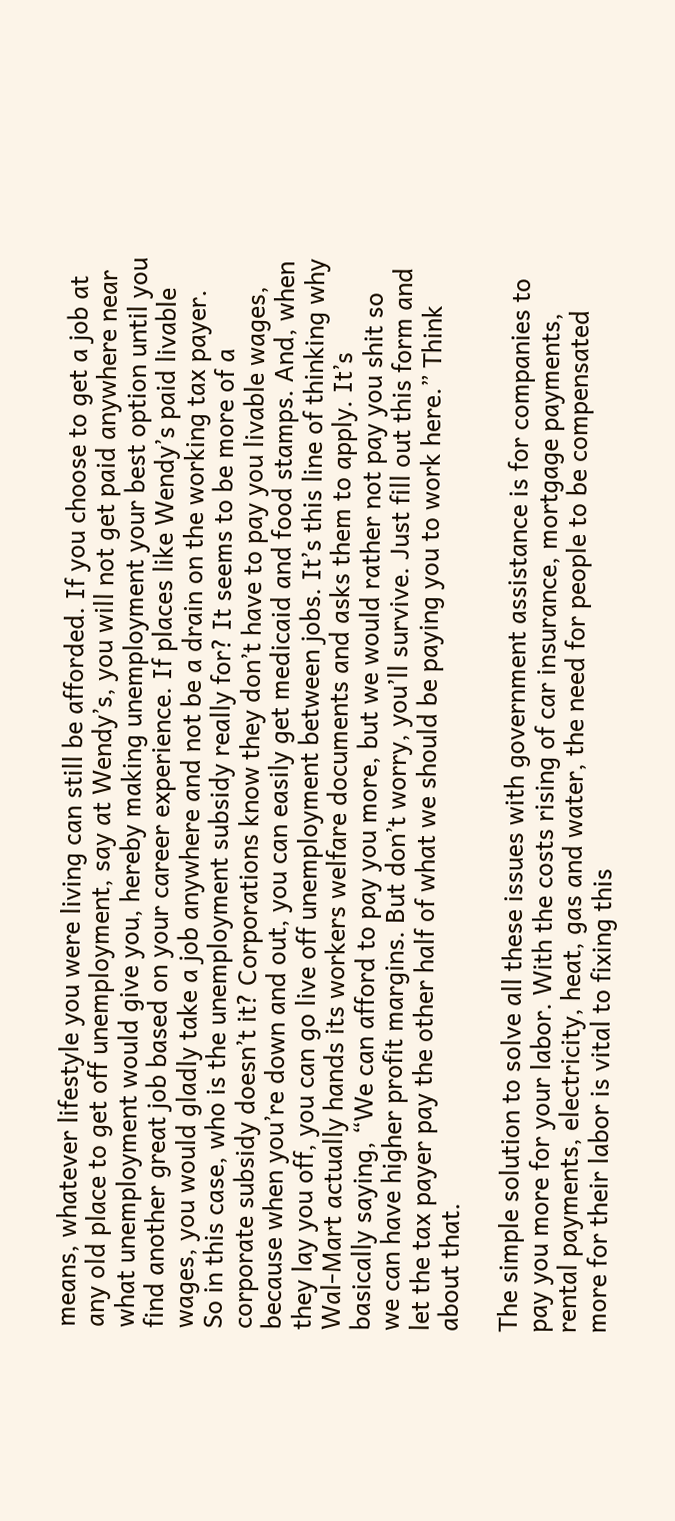means, whatever lifestyle you were living can still be afforded. If you choose to get a job at any old place to get off unemployment, say at Wendy’s, you will not get paid anywhere near what unemployment would give you, hereby making unemployment your best option until you find another great job based on your career experience. If places like Wendy’s paid livable wages, you would gladly take a job anywhere and not be a drain on the working tax payer. So in this case, who is the unemployment subsidy really for? It seems to be more of a corporate subsidy doesn’t it? Corporations know they don’t have to pay you livable wages, because when you’re down and out, you can easily get medicaid and food stamps. And, when they lay you off, you can go live off unemployment between jobs. It’s this line of thinking why Wal-Mart actually hands its workers welfare documents and asks them to apply. It’s basically saying, “We can afford to pay you more, but we would rather not pay you shit so we can have higher profit margins. But don’t worry, you’ll survive. Just fill out this form and let the tax payer pay the other half of what we should be paying you to work here.” Think about that.

The simple solution to solve all these issues with government assistance is for companies to pay you more for your labor. With the costs rising of car insurance, mortgage payments, rental payments, electricity, heat, gas and water, the need for people to be compensated more for their labor is vital to fixing this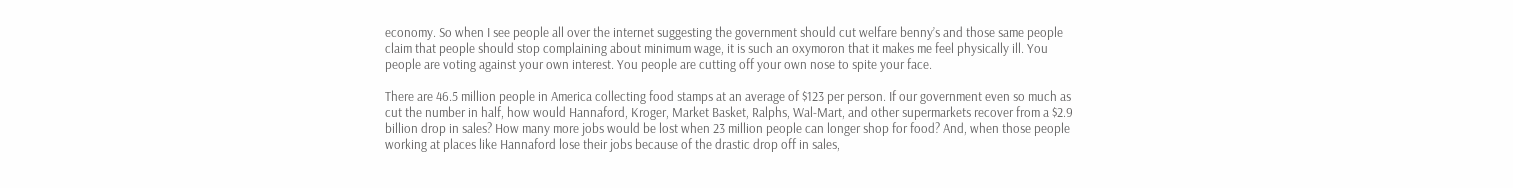economy. So when I see people all over the internet suggesting the government should cut welfare benny’s and those same people claim that people should stop complaining about minimum wage, it is such an oxymoron that it makes me feel physically ill. You people are voting against your own interest. You people are cutting off your own nose to spite your face.

There are 46.5 million people in America collecting food stamps at an average of $123 per person. If our government even so much as cut the number in half, how would Hannaford, Kroger, Market Basket, Ralphs, Wal-Mart, and other supermarkets recover from a $2.9 billion drop in sales? How many more jobs would be lost when 23 million people can longer shop for food? And, when those people working at places like Hannaford lose their jobs because of the drastic drop off in sales,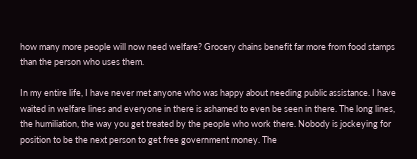how many more people will now need welfare? Grocery chains benefit far more from food stamps than the person who uses them.

In my entire life, I have never met anyone who was happy about needing public assistance. I have waited in welfare lines and everyone in there is ashamed to even be seen in there. The long lines, the humiliation, the way you get treated by the people who work there. Nobody is jockeying for position to be the next person to get free government money. The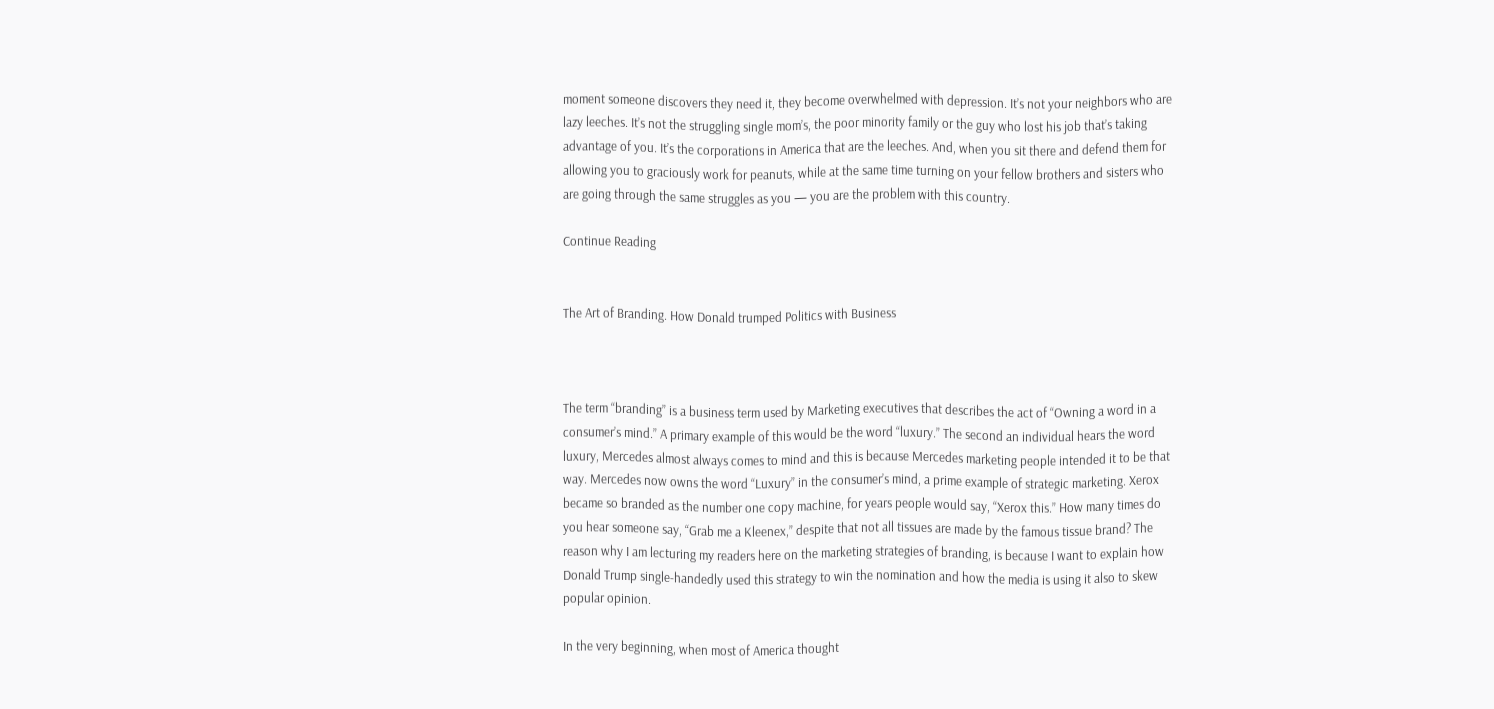moment someone discovers they need it, they become overwhelmed with depression. It’s not your neighbors who are lazy leeches. It’s not the struggling single mom’s, the poor minority family or the guy who lost his job that’s taking advantage of you. It’s the corporations in America that are the leeches. And, when you sit there and defend them for allowing you to graciously work for peanuts, while at the same time turning on your fellow brothers and sisters who are going through the same struggles as you — you are the problem with this country.

Continue Reading


The Art of Branding. How Donald trumped Politics with Business



The term “branding” is a business term used by Marketing executives that describes the act of “Owning a word in a consumer’s mind.” A primary example of this would be the word “luxury.” The second an individual hears the word luxury, Mercedes almost always comes to mind and this is because Mercedes marketing people intended it to be that way. Mercedes now owns the word “Luxury” in the consumer’s mind, a prime example of strategic marketing. Xerox became so branded as the number one copy machine, for years people would say, “Xerox this.” How many times do you hear someone say, “Grab me a Kleenex,” despite that not all tissues are made by the famous tissue brand? The reason why I am lecturing my readers here on the marketing strategies of branding, is because I want to explain how Donald Trump single-handedly used this strategy to win the nomination and how the media is using it also to skew popular opinion.

In the very beginning, when most of America thought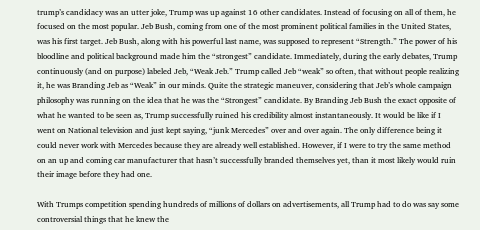trump’s candidacy was an utter joke, Trump was up against 16 other candidates. Instead of focusing on all of them, he focused on the most popular. Jeb Bush, coming from one of the most prominent political families in the United States, was his first target. Jeb Bush, along with his powerful last name, was supposed to represent “Strength.” The power of his bloodline and political background made him the “strongest” candidate. Immediately, during the early debates, Trump continuously (and on purpose) labeled Jeb, “Weak Jeb.” Trump called Jeb “weak” so often, that without people realizing it, he was Branding Jeb as “Weak” in our minds. Quite the strategic maneuver, considering that Jeb’s whole campaign philosophy was running on the idea that he was the “Strongest” candidate. By Branding Jeb Bush the exact opposite of what he wanted to be seen as, Trump successfully ruined his credibility almost instantaneously. It would be like if I went on National television and just kept saying, “junk Mercedes” over and over again. The only difference being it could never work with Mercedes because they are already well established. However, if I were to try the same method on an up and coming car manufacturer that hasn’t successfully branded themselves yet, than it most likely would ruin their image before they had one.

With Trumps competition spending hundreds of millions of dollars on advertisements, all Trump had to do was say some controversial things that he knew the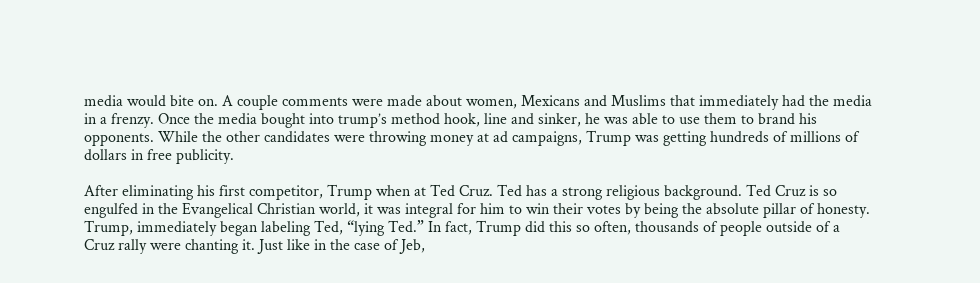media would bite on. A couple comments were made about women, Mexicans and Muslims that immediately had the media in a frenzy. Once the media bought into trump’s method hook, line and sinker, he was able to use them to brand his opponents. While the other candidates were throwing money at ad campaigns, Trump was getting hundreds of millions of dollars in free publicity.

After eliminating his first competitor, Trump when at Ted Cruz. Ted has a strong religious background. Ted Cruz is so engulfed in the Evangelical Christian world, it was integral for him to win their votes by being the absolute pillar of honesty. Trump, immediately began labeling Ted, “lying Ted.” In fact, Trump did this so often, thousands of people outside of a Cruz rally were chanting it. Just like in the case of Jeb,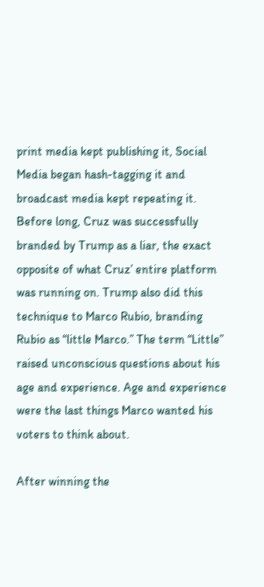print media kept publishing it, Social Media began hash-tagging it and broadcast media kept repeating it. Before long, Cruz was successfully branded by Trump as a liar, the exact opposite of what Cruz’ entire platform was running on. Trump also did this technique to Marco Rubio, branding Rubio as “little Marco.” The term “Little” raised unconscious questions about his age and experience. Age and experience were the last things Marco wanted his voters to think about.

After winning the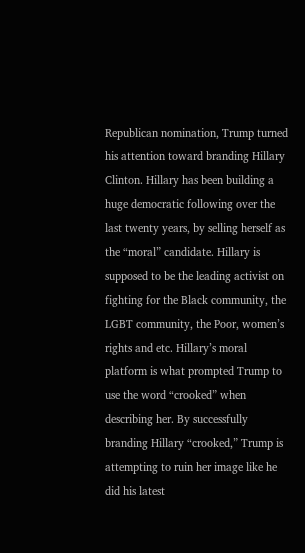Republican nomination, Trump turned his attention toward branding Hillary Clinton. Hillary has been building a huge democratic following over the last twenty years, by selling herself as the “moral” candidate. Hillary is supposed to be the leading activist on fighting for the Black community, the LGBT community, the Poor, women’s rights and etc. Hillary’s moral platform is what prompted Trump to use the word “crooked” when describing her. By successfully branding Hillary “crooked,” Trump is attempting to ruin her image like he did his latest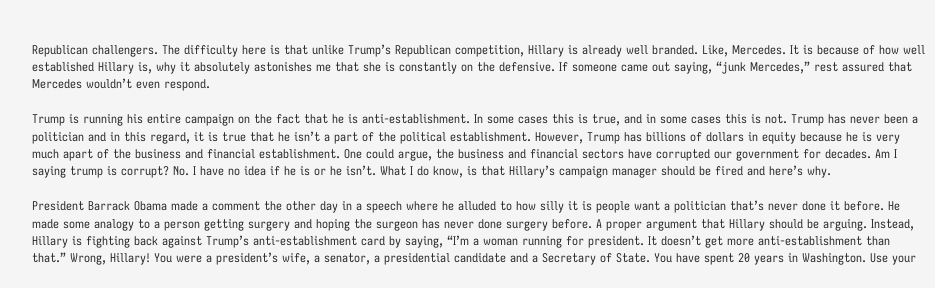Republican challengers. The difficulty here is that unlike Trump’s Republican competition, Hillary is already well branded. Like, Mercedes. It is because of how well established Hillary is, why it absolutely astonishes me that she is constantly on the defensive. If someone came out saying, “junk Mercedes,” rest assured that Mercedes wouldn’t even respond.

Trump is running his entire campaign on the fact that he is anti-establishment. In some cases this is true, and in some cases this is not. Trump has never been a politician and in this regard, it is true that he isn’t a part of the political establishment. However, Trump has billions of dollars in equity because he is very much apart of the business and financial establishment. One could argue, the business and financial sectors have corrupted our government for decades. Am I saying trump is corrupt? No. I have no idea if he is or he isn’t. What I do know, is that Hillary’s campaign manager should be fired and here’s why.

President Barrack Obama made a comment the other day in a speech where he alluded to how silly it is people want a politician that’s never done it before. He made some analogy to a person getting surgery and hoping the surgeon has never done surgery before. A proper argument that Hillary should be arguing. Instead, Hillary is fighting back against Trump’s anti-establishment card by saying, “I’m a woman running for president. It doesn’t get more anti-establishment than that.” Wrong, Hillary! You were a president’s wife, a senator, a presidential candidate and a Secretary of State. You have spent 20 years in Washington. Use your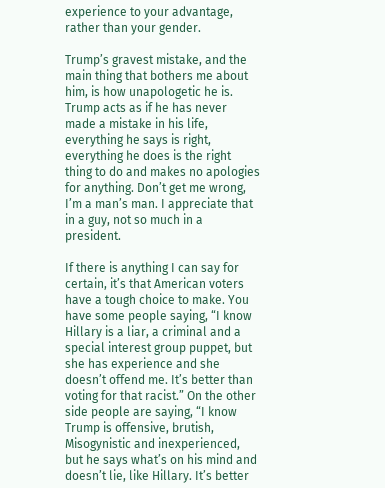experience to your advantage, rather than your gender.

Trump’s gravest mistake, and the main thing that bothers me about him, is how unapologetic he is. Trump acts as if he has never made a mistake in his life, everything he says is right, everything he does is the right thing to do and makes no apologies for anything. Don’t get me wrong, I’m a man’s man. I appreciate that in a guy, not so much in a president.

If there is anything I can say for certain, it’s that American voters have a tough choice to make. You have some people saying, “I know Hillary is a liar, a criminal and a special interest group puppet, but she has experience and she doesn’t offend me. It’s better than voting for that racist.” On the other side people are saying, “I know Trump is offensive, brutish, Misogynistic and inexperienced, but he says what’s on his mind and doesn’t lie, like Hillary. It’s better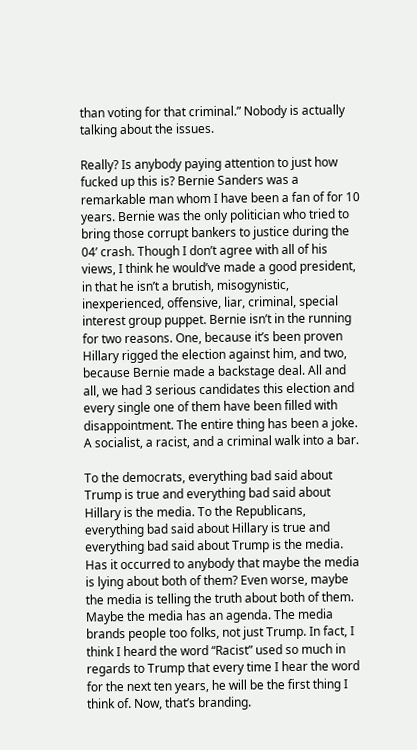than voting for that criminal.” Nobody is actually talking about the issues.

Really? Is anybody paying attention to just how fucked up this is? Bernie Sanders was a remarkable man whom I have been a fan of for 10 years. Bernie was the only politician who tried to bring those corrupt bankers to justice during the 04’ crash. Though I don’t agree with all of his views, I think he would’ve made a good president, in that he isn’t a brutish, misogynistic, inexperienced, offensive, liar, criminal, special interest group puppet. Bernie isn’t in the running for two reasons. One, because it’s been proven Hillary rigged the election against him, and two, because Bernie made a backstage deal. All and all, we had 3 serious candidates this election and every single one of them have been filled with disappointment. The entire thing has been a joke. A socialist, a racist, and a criminal walk into a bar.

To the democrats, everything bad said about Trump is true and everything bad said about Hillary is the media. To the Republicans, everything bad said about Hillary is true and everything bad said about Trump is the media. Has it occurred to anybody that maybe the media is lying about both of them? Even worse, maybe the media is telling the truth about both of them. Maybe the media has an agenda. The media brands people too folks, not just Trump. In fact, I think I heard the word “Racist” used so much in regards to Trump that every time I hear the word for the next ten years, he will be the first thing I think of. Now, that’s branding.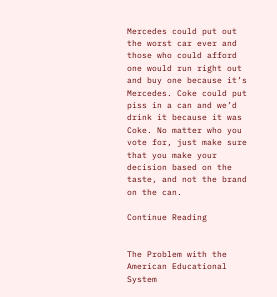Mercedes could put out the worst car ever and those who could afford one would run right out and buy one because it’s Mercedes. Coke could put piss in a can and we’d drink it because it was Coke. No matter who you vote for, just make sure that you make your decision based on the taste, and not the brand on the can.

Continue Reading


The Problem with the American Educational System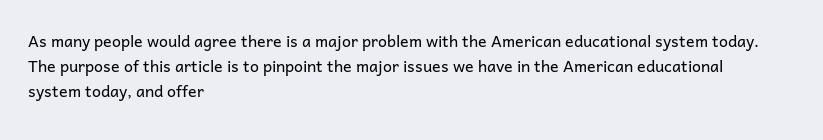As many people would agree there is a major problem with the American educational system today. The purpose of this article is to pinpoint the major issues we have in the American educational system today, and offer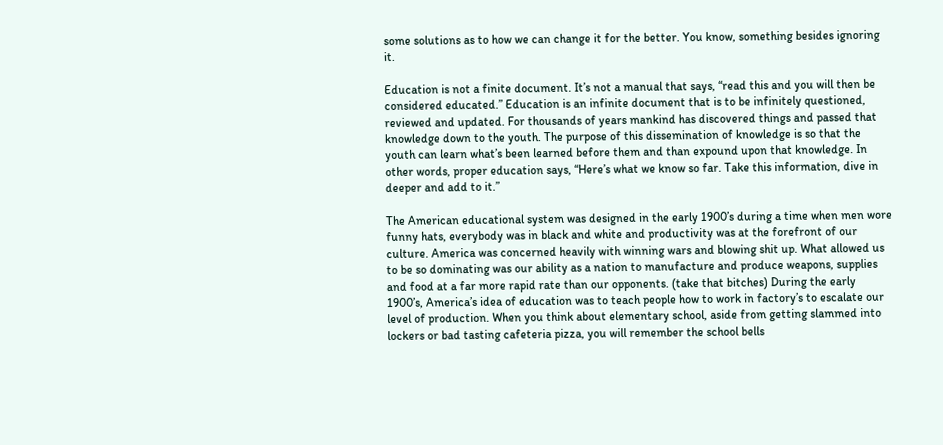some solutions as to how we can change it for the better. You know, something besides ignoring it.

Education is not a finite document. It’s not a manual that says, “read this and you will then be considered educated.” Education is an infinite document that is to be infinitely questioned, reviewed and updated. For thousands of years mankind has discovered things and passed that knowledge down to the youth. The purpose of this dissemination of knowledge is so that the youth can learn what’s been learned before them and than expound upon that knowledge. In other words, proper education says, “Here’s what we know so far. Take this information, dive in deeper and add to it.”

The American educational system was designed in the early 1900’s during a time when men wore funny hats, everybody was in black and white and productivity was at the forefront of our culture. America was concerned heavily with winning wars and blowing shit up. What allowed us to be so dominating was our ability as a nation to manufacture and produce weapons, supplies and food at a far more rapid rate than our opponents. (take that bitches) During the early 1900’s, America’s idea of education was to teach people how to work in factory’s to escalate our level of production. When you think about elementary school, aside from getting slammed into lockers or bad tasting cafeteria pizza, you will remember the school bells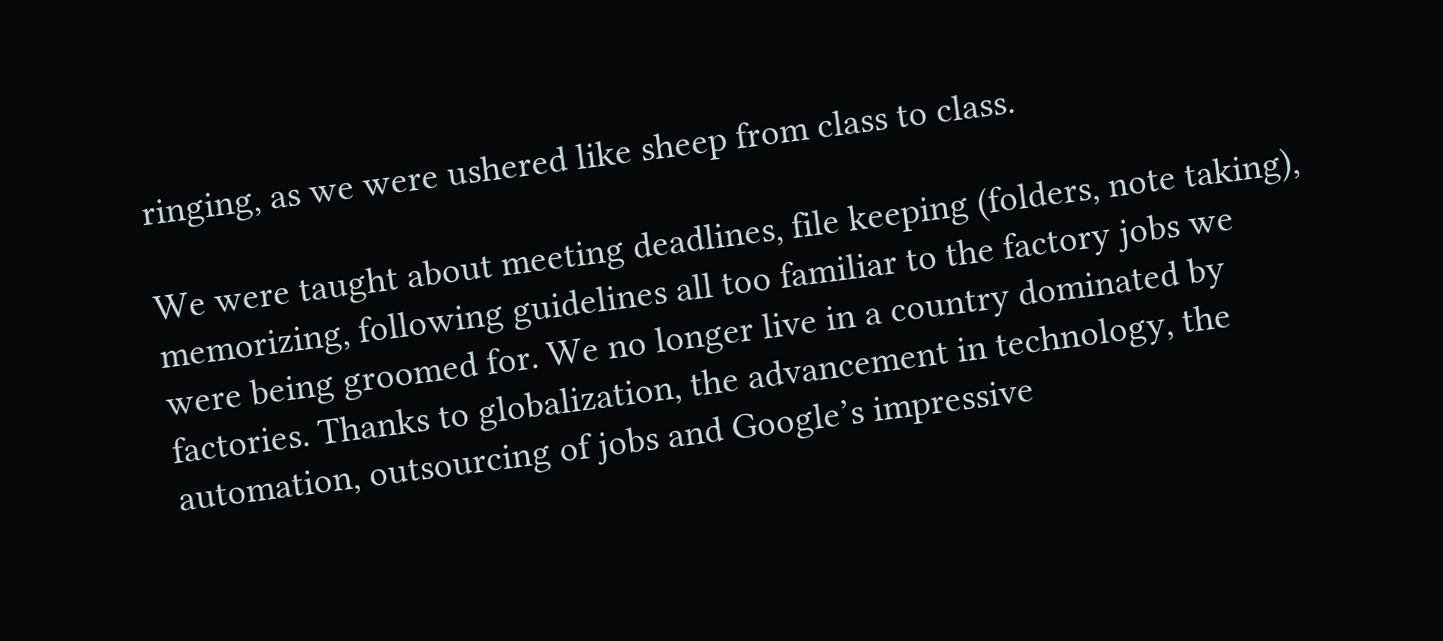ringing, as we were ushered like sheep from class to class.

We were taught about meeting deadlines, file keeping (folders, note taking), memorizing, following guidelines all too familiar to the factory jobs we were being groomed for. We no longer live in a country dominated by factories. Thanks to globalization, the advancement in technology, the automation, outsourcing of jobs and Google’s impressive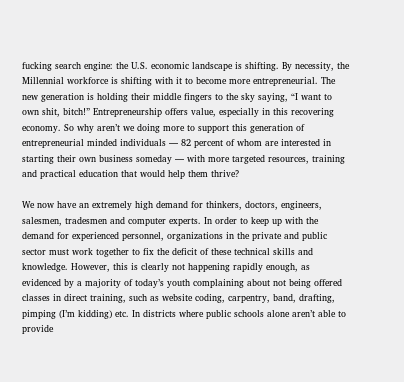fucking search engine: the U.S. economic landscape is shifting. By necessity, the Millennial workforce is shifting with it to become more entrepreneurial. The new generation is holding their middle fingers to the sky saying, “I want to own shit, bitch!” Entrepreneurship offers value, especially in this recovering economy. So why aren’t we doing more to support this generation of entrepreneurial minded individuals — 82 percent of whom are interested in starting their own business someday — with more targeted resources, training and practical education that would help them thrive?

We now have an extremely high demand for thinkers, doctors, engineers, salesmen, tradesmen and computer experts. In order to keep up with the demand for experienced personnel, organizations in the private and public sector must work together to fix the deficit of these technical skills and knowledge. However, this is clearly not happening rapidly enough, as evidenced by a majority of today’s youth complaining about not being offered classes in direct training, such as website coding, carpentry, band, drafting, pimping (I’m kidding) etc. In districts where public schools alone aren’t able to provide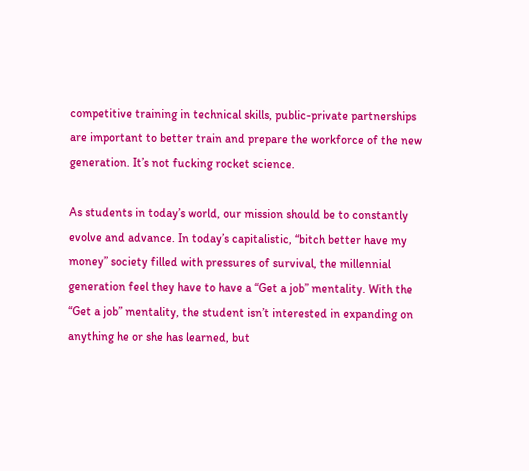competitive training in technical skills, public-private partnerships are important to better train and prepare the workforce of the new generation. It’s not fucking rocket science.

As students in today’s world, our mission should be to constantly evolve and advance. In today’s capitalistic, “bitch better have my money” society filled with pressures of survival, the millennial generation feel they have to have a “Get a job” mentality. With the “Get a job” mentality, the student isn’t interested in expanding on anything he or she has learned, but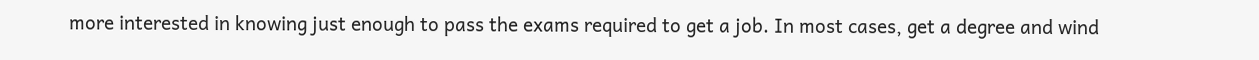more interested in knowing just enough to pass the exams required to get a job. In most cases, get a degree and wind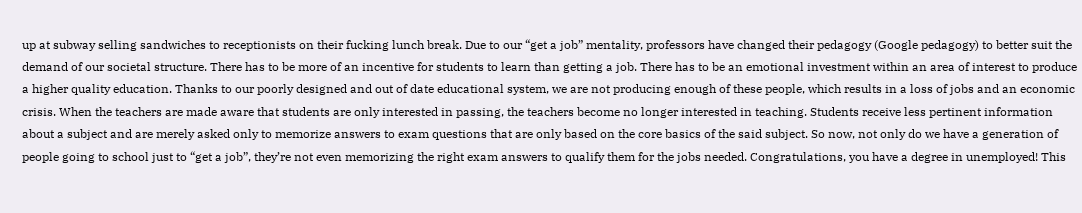up at subway selling sandwiches to receptionists on their fucking lunch break. Due to our “get a job” mentality, professors have changed their pedagogy (Google pedagogy) to better suit the demand of our societal structure. There has to be more of an incentive for students to learn than getting a job. There has to be an emotional investment within an area of interest to produce a higher quality education. Thanks to our poorly designed and out of date educational system, we are not producing enough of these people, which results in a loss of jobs and an economic crisis. When the teachers are made aware that students are only interested in passing, the teachers become no longer interested in teaching. Students receive less pertinent information about a subject and are merely asked only to memorize answers to exam questions that are only based on the core basics of the said subject. So now, not only do we have a generation of people going to school just to “get a job”, they’re not even memorizing the right exam answers to qualify them for the jobs needed. Congratulations, you have a degree in unemployed! This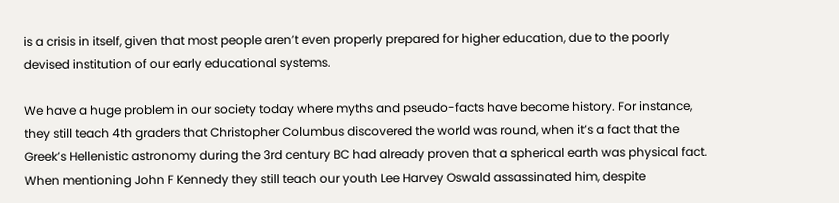is a crisis in itself, given that most people aren’t even properly prepared for higher education, due to the poorly devised institution of our early educational systems.

We have a huge problem in our society today where myths and pseudo-facts have become history. For instance, they still teach 4th graders that Christopher Columbus discovered the world was round, when it’s a fact that the Greek’s Hellenistic astronomy during the 3rd century BC had already proven that a spherical earth was physical fact. When mentioning John F Kennedy they still teach our youth Lee Harvey Oswald assassinated him, despite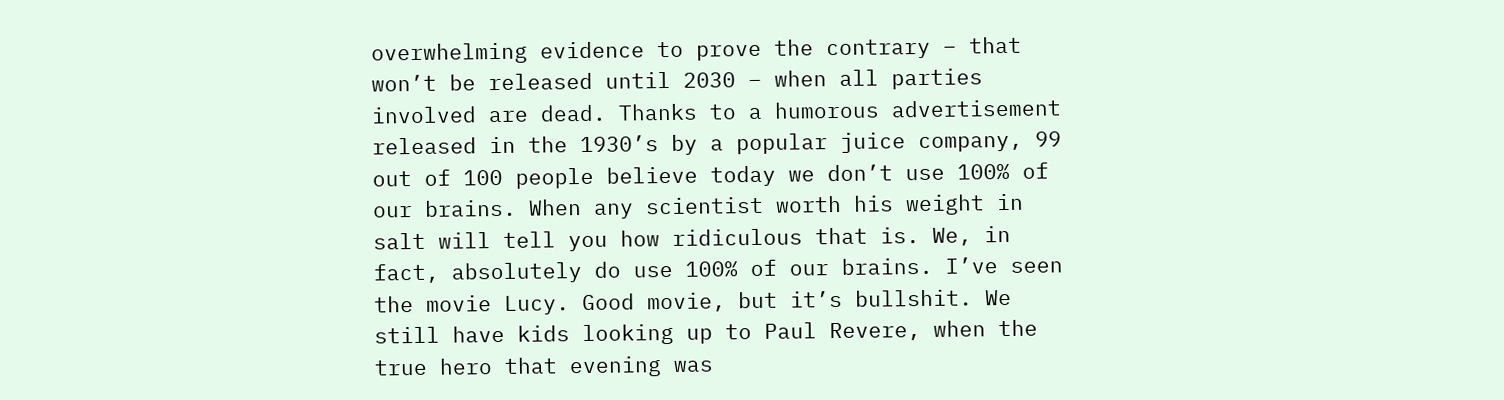overwhelming evidence to prove the contrary – that won’t be released until 2030 – when all parties involved are dead. Thanks to a humorous advertisement released in the 1930’s by a popular juice company, 99 out of 100 people believe today we don’t use 100% of our brains. When any scientist worth his weight in salt will tell you how ridiculous that is. We, in fact, absolutely do use 100% of our brains. I’ve seen the movie Lucy. Good movie, but it’s bullshit. We still have kids looking up to Paul Revere, when the true hero that evening was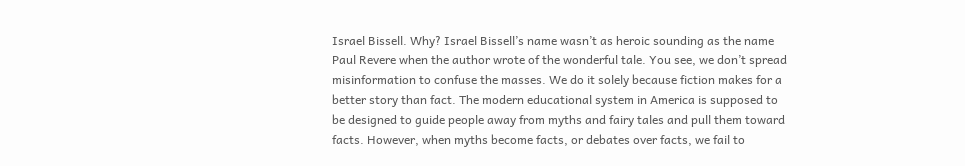Israel Bissell. Why? Israel Bissell’s name wasn’t as heroic sounding as the name Paul Revere when the author wrote of the wonderful tale. You see, we don’t spread misinformation to confuse the masses. We do it solely because fiction makes for a better story than fact. The modern educational system in America is supposed to be designed to guide people away from myths and fairy tales and pull them toward facts. However, when myths become facts, or debates over facts, we fail to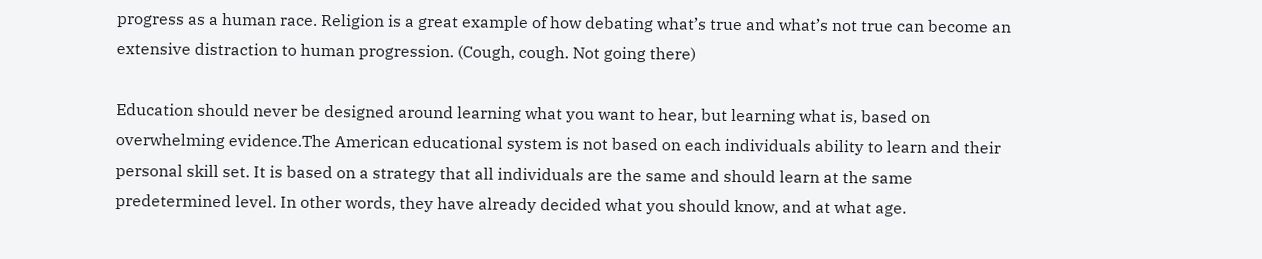progress as a human race. Religion is a great example of how debating what’s true and what’s not true can become an extensive distraction to human progression. (Cough, cough. Not going there)

Education should never be designed around learning what you want to hear, but learning what is, based on overwhelming evidence.The American educational system is not based on each individuals ability to learn and their personal skill set. It is based on a strategy that all individuals are the same and should learn at the same predetermined level. In other words, they have already decided what you should know, and at what age.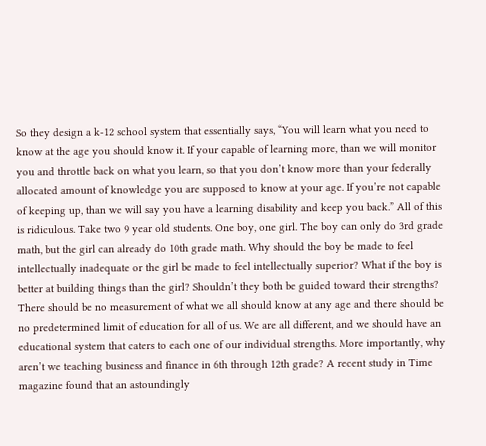So they design a k-12 school system that essentially says, “You will learn what you need to know at the age you should know it. If your capable of learning more, than we will monitor you and throttle back on what you learn, so that you don’t know more than your federally allocated amount of knowledge you are supposed to know at your age. If you’re not capable of keeping up, than we will say you have a learning disability and keep you back.” All of this is ridiculous. Take two 9 year old students. One boy, one girl. The boy can only do 3rd grade math, but the girl can already do 10th grade math. Why should the boy be made to feel intellectually inadequate or the girl be made to feel intellectually superior? What if the boy is better at building things than the girl? Shouldn’t they both be guided toward their strengths? There should be no measurement of what we all should know at any age and there should be no predetermined limit of education for all of us. We are all different, and we should have an educational system that caters to each one of our individual strengths. More importantly, why aren’t we teaching business and finance in 6th through 12th grade? A recent study in Time magazine found that an astoundingly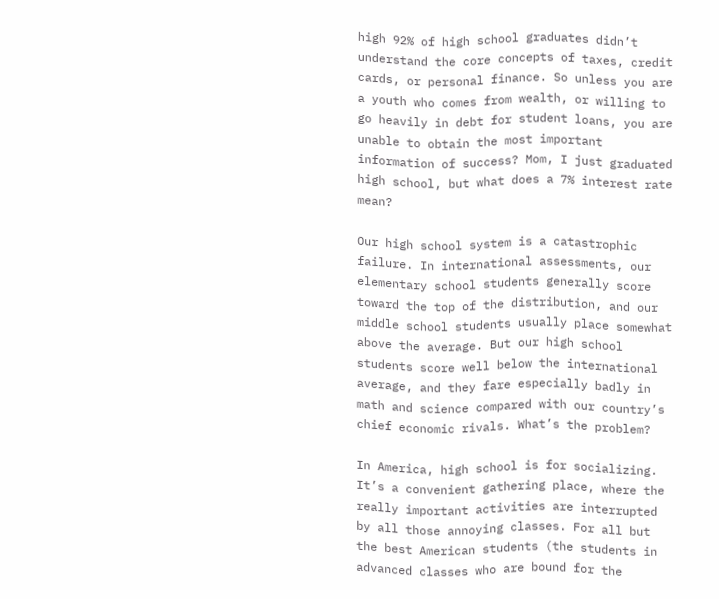high 92% of high school graduates didn’t understand the core concepts of taxes, credit cards, or personal finance. So unless you are a youth who comes from wealth, or willing to go heavily in debt for student loans, you are unable to obtain the most important information of success? Mom, I just graduated high school, but what does a 7% interest rate mean?

Our high school system is a catastrophic failure. In international assessments, our elementary school students generally score toward the top of the distribution, and our middle school students usually place somewhat above the average. But our high school students score well below the international average, and they fare especially badly in math and science compared with our country’s chief economic rivals. What’s the problem?

In America, high school is for socializing. It’s a convenient gathering place, where the really important activities are interrupted by all those annoying classes. For all but the best American students (the students in advanced classes who are bound for the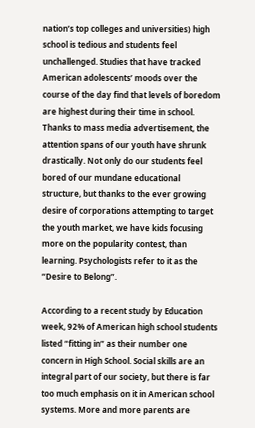nation’s top colleges and universities) high school is tedious and students feel unchallenged. Studies that have tracked American adolescents’ moods over the course of the day find that levels of boredom are highest during their time in school. Thanks to mass media advertisement, the attention spans of our youth have shrunk drastically. Not only do our students feel bored of our mundane educational structure, but thanks to the ever growing desire of corporations attempting to target the youth market, we have kids focusing more on the popularity contest, than learning. Psychologists refer to it as the “Desire to Belong”.

According to a recent study by Education week, 92% of American high school students listed “fitting in” as their number one concern in High School. Social skills are an integral part of our society, but there is far too much emphasis on it in American school systems. More and more parents are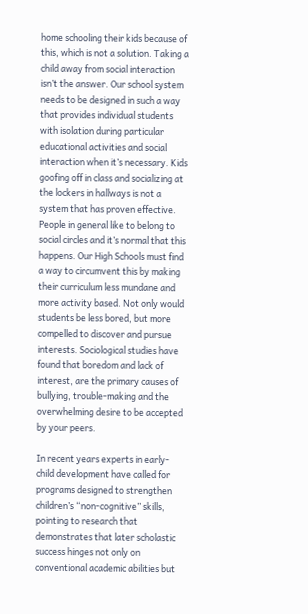home schooling their kids because of this, which is not a solution. Taking a child away from social interaction isn’t the answer. Our school system needs to be designed in such a way that provides individual students with isolation during particular educational activities and social interaction when it’s necessary. Kids goofing off in class and socializing at the lockers in hallways is not a system that has proven effective. People in general like to belong to social circles and it’s normal that this happens. Our High Schools must find a way to circumvent this by making their curriculum less mundane and more activity based. Not only would students be less bored, but more compelled to discover and pursue interests. Sociological studies have found that boredom and lack of interest, are the primary causes of bullying, trouble-making and the overwhelming desire to be accepted by your peers.

In recent years experts in early-child development have called for programs designed to strengthen children’s “non-cognitive” skills, pointing to research that demonstrates that later scholastic success hinges not only on conventional academic abilities but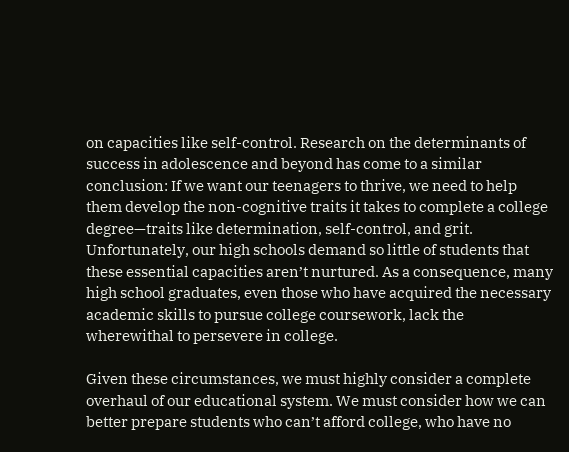on capacities like self-control. Research on the determinants of success in adolescence and beyond has come to a similar conclusion: If we want our teenagers to thrive, we need to help them develop the non-cognitive traits it takes to complete a college degree—traits like determination, self-control, and grit. Unfortunately, our high schools demand so little of students that these essential capacities aren’t nurtured. As a consequence, many high school graduates, even those who have acquired the necessary academic skills to pursue college coursework, lack the wherewithal to persevere in college.

Given these circumstances, we must highly consider a complete overhaul of our educational system. We must consider how we can better prepare students who can’t afford college, who have no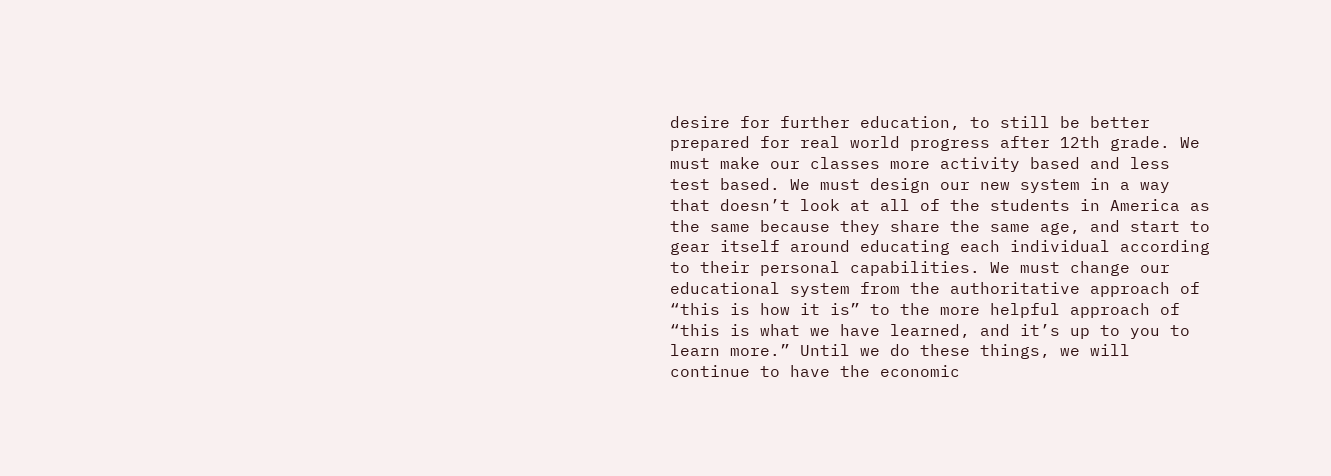desire for further education, to still be better prepared for real world progress after 12th grade. We must make our classes more activity based and less test based. We must design our new system in a way that doesn’t look at all of the students in America as the same because they share the same age, and start to gear itself around educating each individual according to their personal capabilities. We must change our educational system from the authoritative approach of “this is how it is” to the more helpful approach of “this is what we have learned, and it’s up to you to learn more.” Until we do these things, we will continue to have the economic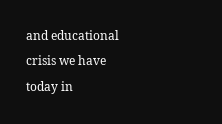and educational crisis we have today in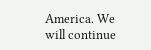America. We will continue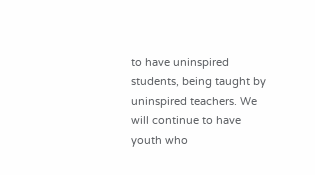to have uninspired students, being taught by uninspired teachers. We will continue to have youth who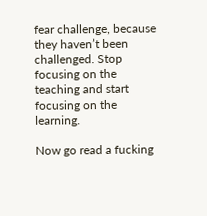fear challenge, because they haven’t been challenged. Stop focusing on the teaching and start focusing on the learning.

Now go read a fucking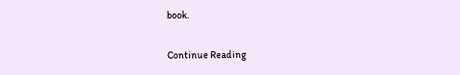book.

Continue Reading